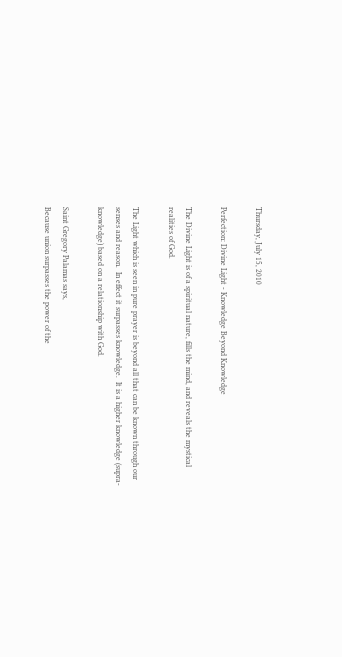Thursday, July 15, 2010

Perfection: Divine Light - Knowledge Beyond Knowledge

The Divine Light is of a spiritual nature, fills the mind, and reveals the mystical realities of God.

The Light which is seen in pure prayer is beyond all that can be known through our senses and reason.  In effect it surpasses knowledge.  It is a higher knowledge (supra-knowledge) based on a relationship with God.

Saint Gregory Palamas says,
Because union surpasses the power of the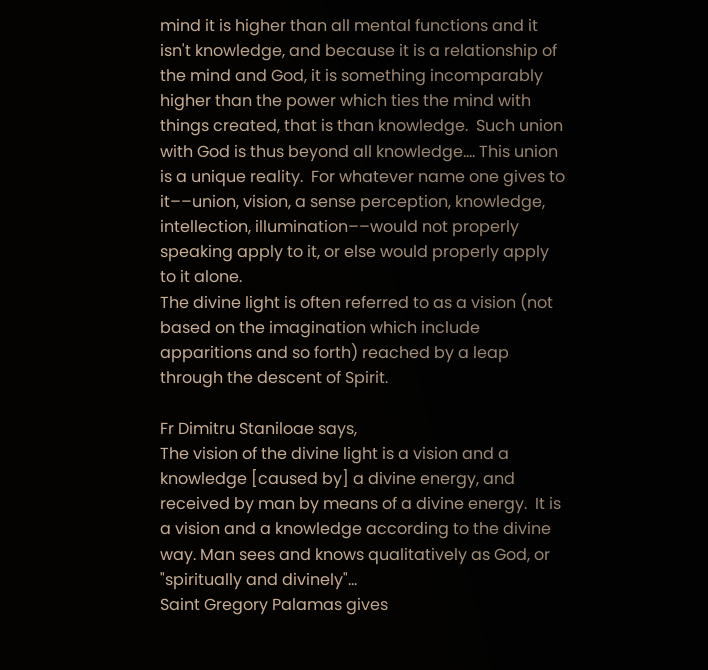mind it is higher than all mental functions and it isn't knowledge, and because it is a relationship of the mind and God, it is something incomparably higher than the power which ties the mind with things created, that is than knowledge.  Such union with God is thus beyond all knowledge.... This union is a unique reality.  For whatever name one gives to it––union, vision, a sense perception, knowledge, intellection, illumination––would not properly speaking apply to it, or else would properly apply to it alone.
The divine light is often referred to as a vision (not based on the imagination which include apparitions and so forth) reached by a leap through the descent of Spirit.

Fr Dimitru Staniloae says,
The vision of the divine light is a vision and a knowledge [caused by] a divine energy, and received by man by means of a divine energy.  It is a vision and a knowledge according to the divine way. Man sees and knows qualitatively as God, or "spiritually and divinely"...
Saint Gregory Palamas gives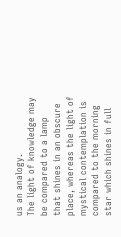us an analogy.
The light of knowledge may be compared to a lamp that shines in an obscure place, whereas the light of mystical contemplation is compared to the morning star which shines in full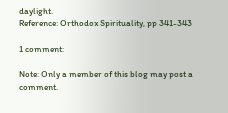daylight.
Reference: Orthodox Spirituality, pp 341-343

1 comment:

Note: Only a member of this blog may post a comment.